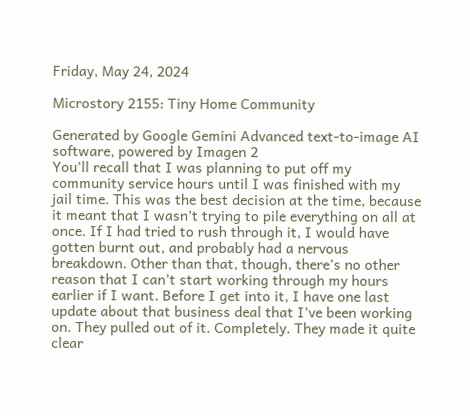Friday, May 24, 2024

Microstory 2155: Tiny Home Community

Generated by Google Gemini Advanced text-to-image AI software, powered by Imagen 2
You’ll recall that I was planning to put off my community service hours until I was finished with my jail time. This was the best decision at the time, because it meant that I wasn’t trying to pile everything on all at once. If I had tried to rush through it, I would have gotten burnt out, and probably had a nervous breakdown. Other than that, though, there’s no other reason that I can’t start working through my hours earlier if I want. Before I get into it, I have one last update about that business deal that I’ve been working on. They pulled out of it. Completely. They made it quite clear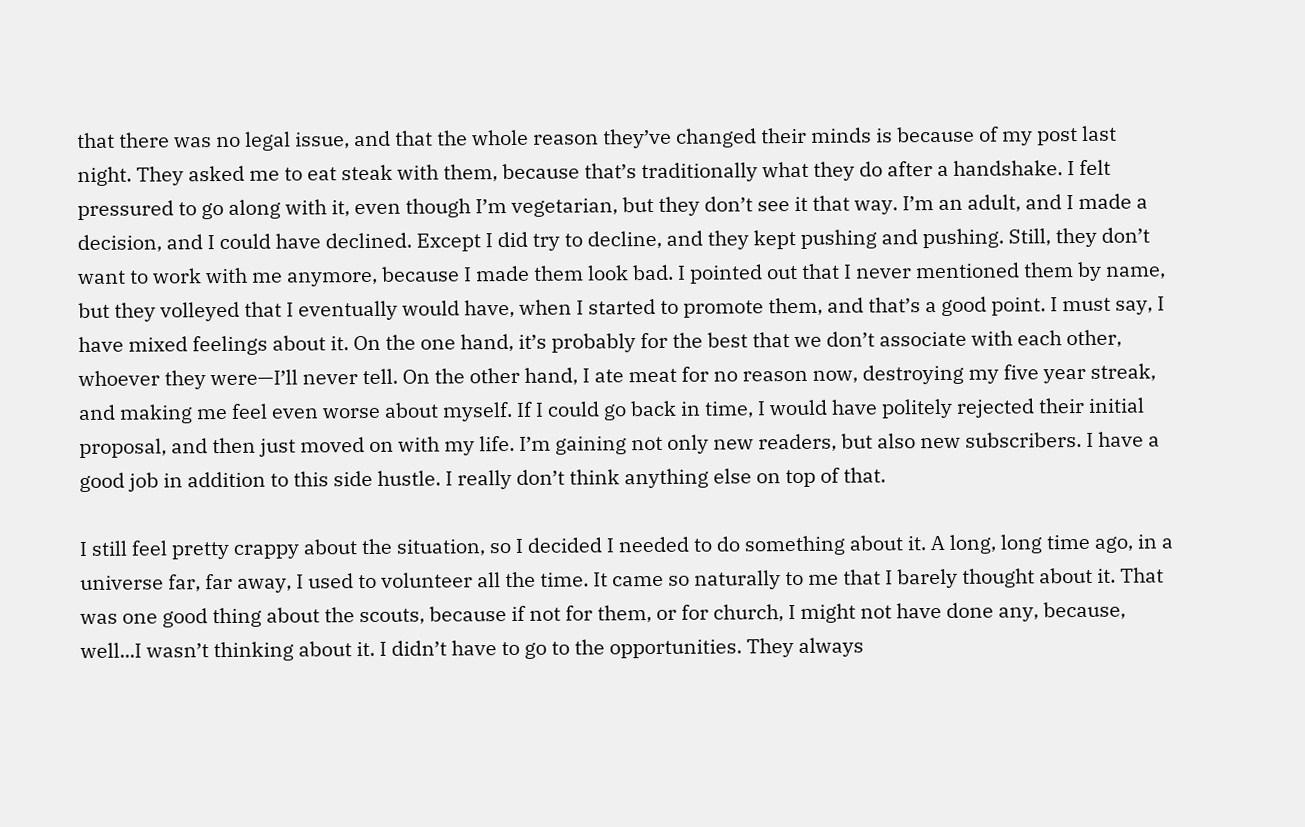that there was no legal issue, and that the whole reason they’ve changed their minds is because of my post last night. They asked me to eat steak with them, because that’s traditionally what they do after a handshake. I felt pressured to go along with it, even though I’m vegetarian, but they don’t see it that way. I’m an adult, and I made a decision, and I could have declined. Except I did try to decline, and they kept pushing and pushing. Still, they don’t want to work with me anymore, because I made them look bad. I pointed out that I never mentioned them by name, but they volleyed that I eventually would have, when I started to promote them, and that’s a good point. I must say, I have mixed feelings about it. On the one hand, it’s probably for the best that we don’t associate with each other, whoever they were—I’ll never tell. On the other hand, I ate meat for no reason now, destroying my five year streak, and making me feel even worse about myself. If I could go back in time, I would have politely rejected their initial proposal, and then just moved on with my life. I’m gaining not only new readers, but also new subscribers. I have a good job in addition to this side hustle. I really don’t think anything else on top of that.

I still feel pretty crappy about the situation, so I decided I needed to do something about it. A long, long time ago, in a universe far, far away, I used to volunteer all the time. It came so naturally to me that I barely thought about it. That was one good thing about the scouts, because if not for them, or for church, I might not have done any, because, well...I wasn’t thinking about it. I didn’t have to go to the opportunities. They always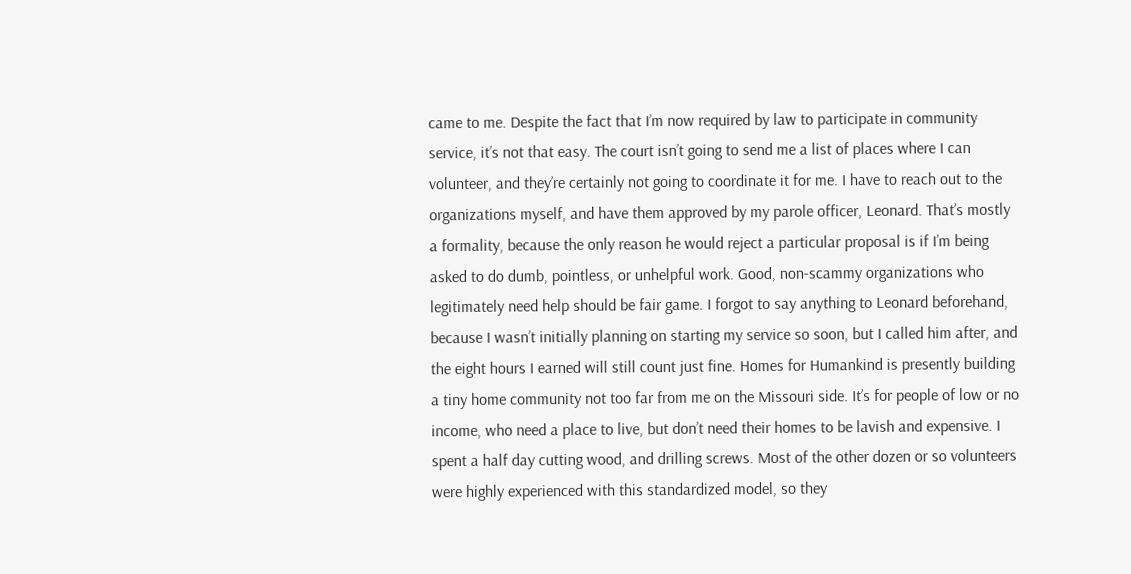came to me. Despite the fact that I’m now required by law to participate in community service, it’s not that easy. The court isn’t going to send me a list of places where I can volunteer, and they’re certainly not going to coordinate it for me. I have to reach out to the organizations myself, and have them approved by my parole officer, Leonard. That’s mostly a formality, because the only reason he would reject a particular proposal is if I’m being asked to do dumb, pointless, or unhelpful work. Good, non-scammy organizations who legitimately need help should be fair game. I forgot to say anything to Leonard beforehand, because I wasn’t initially planning on starting my service so soon, but I called him after, and the eight hours I earned will still count just fine. Homes for Humankind is presently building a tiny home community not too far from me on the Missouri side. It’s for people of low or no income, who need a place to live, but don’t need their homes to be lavish and expensive. I spent a half day cutting wood, and drilling screws. Most of the other dozen or so volunteers were highly experienced with this standardized model, so they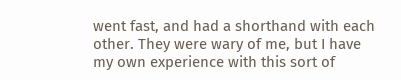went fast, and had a shorthand with each other. They were wary of me, but I have my own experience with this sort of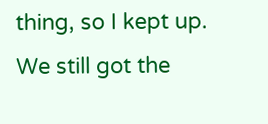thing, so I kept up. We still got the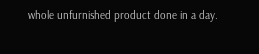whole unfurnished product done in a day.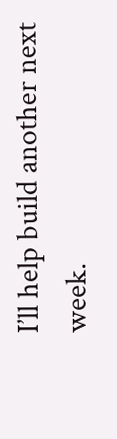I’ll help build another next week.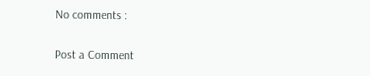No comments :

Post a Comment